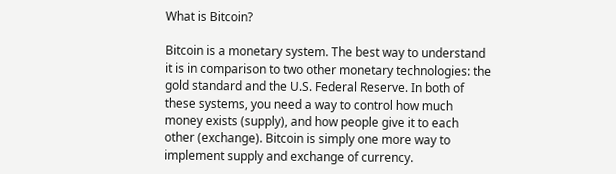What is Bitcoin?

Bitcoin is a monetary system. The best way to understand it is in comparison to two other monetary technologies: the gold standard and the U.S. Federal Reserve. In both of these systems, you need a way to control how much money exists (supply), and how people give it to each other (exchange). Bitcoin is simply one more way to implement supply and exchange of currency.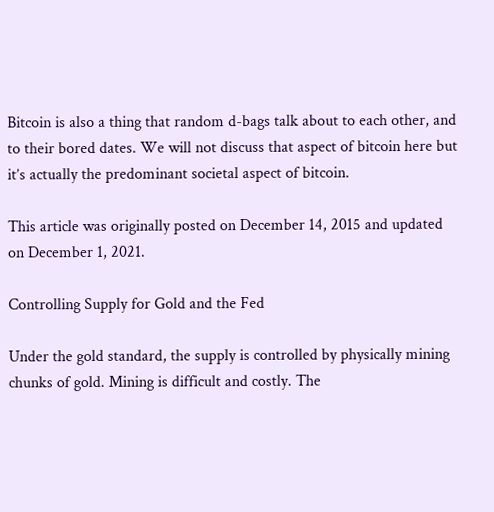Bitcoin is also a thing that random d-bags talk about to each other, and to their bored dates. We will not discuss that aspect of bitcoin here but it’s actually the predominant societal aspect of bitcoin.

This article was originally posted on December 14, 2015 and updated on December 1, 2021.

Controlling Supply for Gold and the Fed

Under the gold standard, the supply is controlled by physically mining chunks of gold. Mining is difficult and costly. The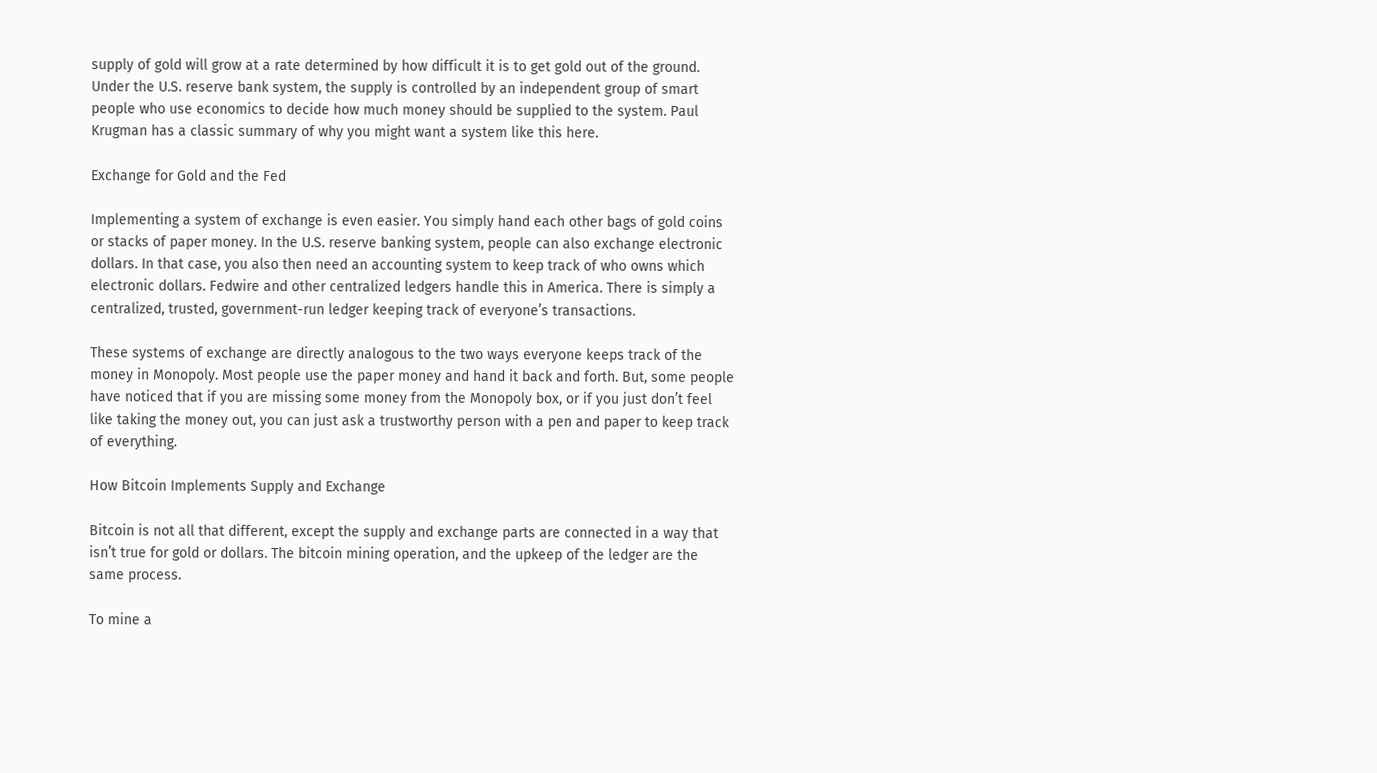supply of gold will grow at a rate determined by how difficult it is to get gold out of the ground. Under the U.S. reserve bank system, the supply is controlled by an independent group of smart people who use economics to decide how much money should be supplied to the system. Paul Krugman has a classic summary of why you might want a system like this here.

Exchange for Gold and the Fed

Implementing a system of exchange is even easier. You simply hand each other bags of gold coins or stacks of paper money. In the U.S. reserve banking system, people can also exchange electronic dollars. In that case, you also then need an accounting system to keep track of who owns which electronic dollars. Fedwire and other centralized ledgers handle this in America. There is simply a centralized, trusted, government-run ledger keeping track of everyone’s transactions.

These systems of exchange are directly analogous to the two ways everyone keeps track of the money in Monopoly. Most people use the paper money and hand it back and forth. But, some people have noticed that if you are missing some money from the Monopoly box, or if you just don’t feel like taking the money out, you can just ask a trustworthy person with a pen and paper to keep track of everything.

How Bitcoin Implements Supply and Exchange

Bitcoin is not all that different, except the supply and exchange parts are connected in a way that isn’t true for gold or dollars. The bitcoin mining operation, and the upkeep of the ledger are the same process.

To mine a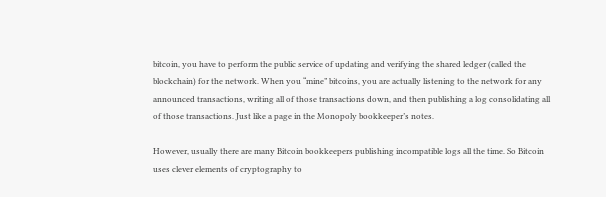bitcoin, you have to perform the public service of updating and verifying the shared ledger (called the blockchain) for the network. When you “mine” bitcoins, you are actually listening to the network for any announced transactions, writing all of those transactions down, and then publishing a log consolidating all of those transactions. Just like a page in the Monopoly bookkeeper’s notes.

However, usually there are many Bitcoin bookkeepers publishing incompatible logs all the time. So Bitcoin uses clever elements of cryptography to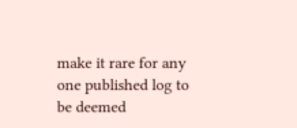make it rare for any one published log to be deemed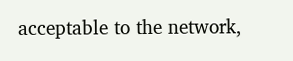acceptable to the network,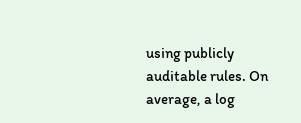using publicly auditable rules. On average, a log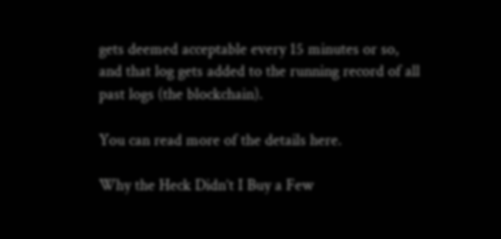gets deemed acceptable every 15 minutes or so, and that log gets added to the running record of all past logs (the blockchain).

You can read more of the details here.

Why the Heck Didn’t I Buy a Few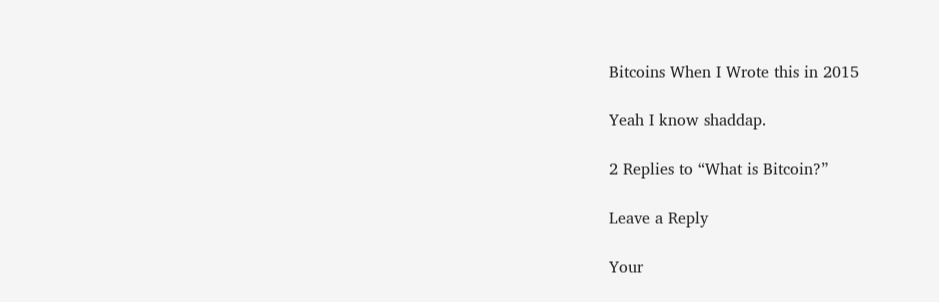Bitcoins When I Wrote this in 2015

Yeah I know shaddap.

2 Replies to “What is Bitcoin?”

Leave a Reply

Your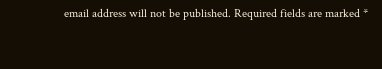email address will not be published. Required fields are marked *